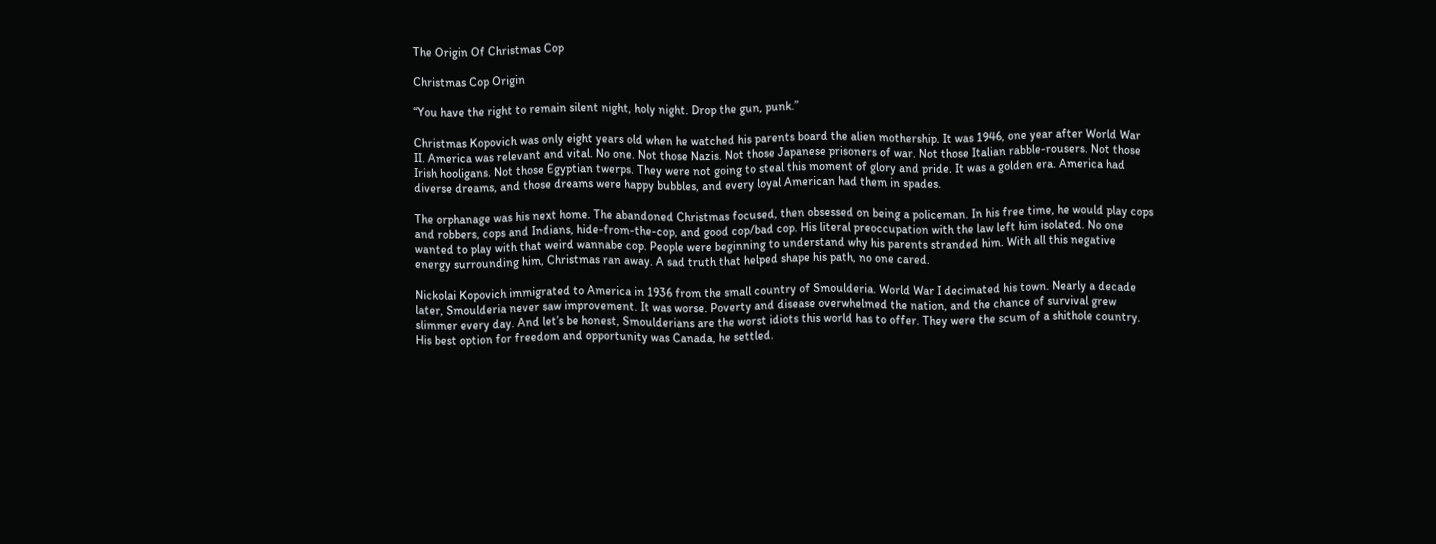The Origin Of Christmas Cop

Christmas Cop Origin

“You have the right to remain silent night, holy night. Drop the gun, punk.”

Christmas Kopovich was only eight years old when he watched his parents board the alien mothership. It was 1946, one year after World War II. America was relevant and vital. No one. Not those Nazis. Not those Japanese prisoners of war. Not those Italian rabble-rousers. Not those Irish hooligans. Not those Egyptian twerps. They were not going to steal this moment of glory and pride. It was a golden era. America had diverse dreams, and those dreams were happy bubbles, and every loyal American had them in spades.

The orphanage was his next home. The abandoned Christmas focused, then obsessed on being a policeman. In his free time, he would play cops and robbers, cops and Indians, hide-from-the-cop, and good cop/bad cop. His literal preoccupation with the law left him isolated. No one wanted to play with that weird wannabe cop. People were beginning to understand why his parents stranded him. With all this negative energy surrounding him, Christmas ran away. A sad truth that helped shape his path, no one cared.

Nickolai Kopovich immigrated to America in 1936 from the small country of Smoulderia. World War I decimated his town. Nearly a decade later, Smoulderia never saw improvement. It was worse. Poverty and disease overwhelmed the nation, and the chance of survival grew slimmer every day. And let’s be honest, Smoulderians are the worst idiots this world has to offer. They were the scum of a shithole country. His best option for freedom and opportunity was Canada, he settled.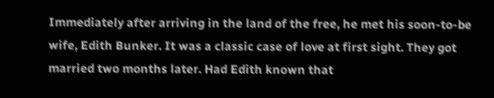Immediately after arriving in the land of the free, he met his soon-to-be wife, Edith Bunker. It was a classic case of love at first sight. They got married two months later. Had Edith known that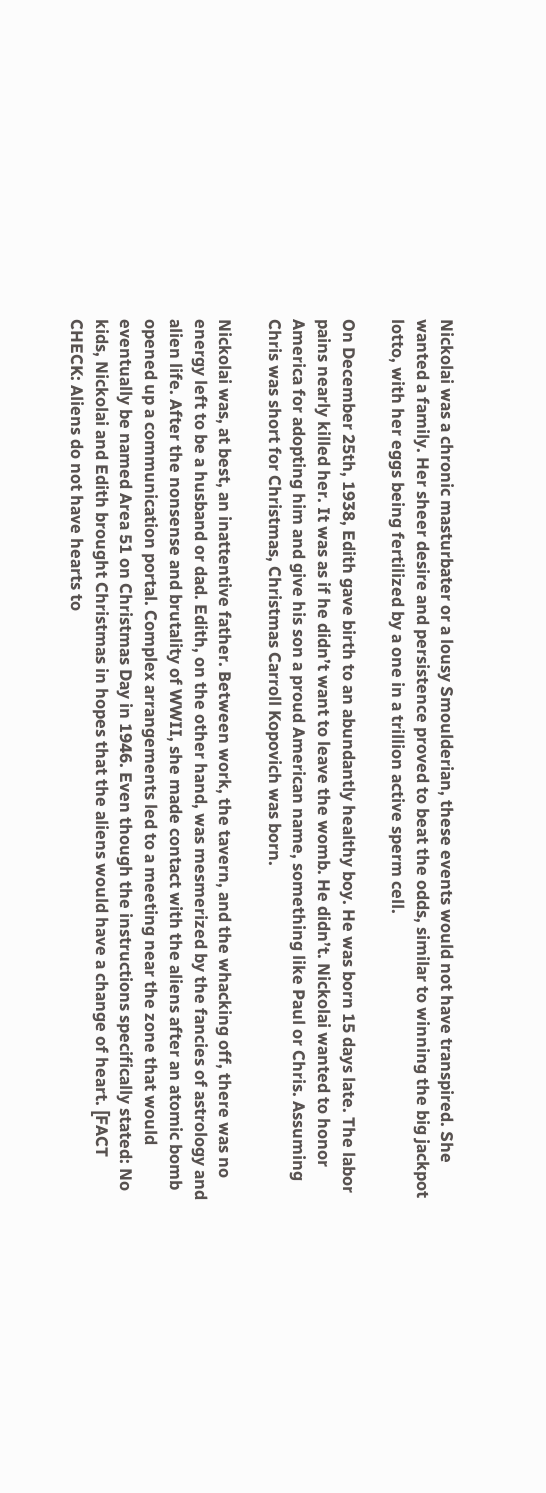Nickolai was a chronic masturbater or a lousy Smoulderian, these events would not have transpired. She wanted a family. Her sheer desire and persistence proved to beat the odds, similar to winning the big jackpot lotto, with her eggs being fertilized by a one in a trillion active sperm cell.

On December 25th, 1938, Edith gave birth to an abundantly healthy boy. He was born 15 days late. The labor pains nearly killed her. It was as if he didn’t want to leave the womb. He didn’t. Nickolai wanted to honor America for adopting him and give his son a proud American name, something like Paul or Chris. Assuming Chris was short for Christmas, Christmas Carroll Kopovich was born.

Nickolai was, at best, an inattentive father. Between work, the tavern, and the whacking off, there was no energy left to be a husband or dad. Edith, on the other hand, was mesmerized by the fancies of astrology and alien life. After the nonsense and brutality of WWII, she made contact with the aliens after an atomic bomb opened up a communication portal. Complex arrangements led to a meeting near the zone that would eventually be named Area 51 on Christmas Day in 1946. Even though the instructions specifically stated: No kids, Nickolai and Edith brought Christmas in hopes that the aliens would have a change of heart. [FACT CHECK: Aliens do not have hearts to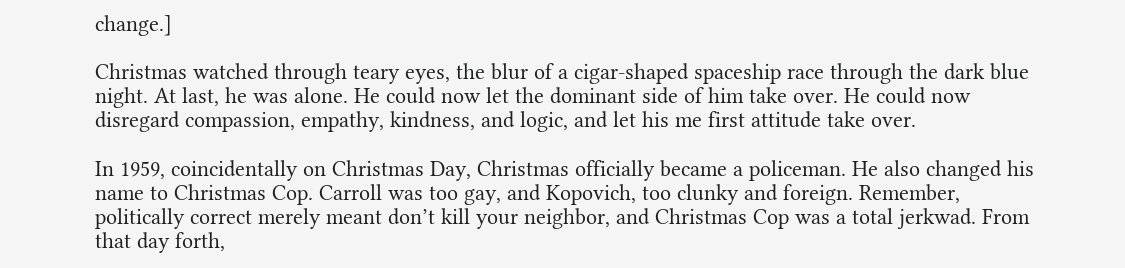change.]

Christmas watched through teary eyes, the blur of a cigar-shaped spaceship race through the dark blue night. At last, he was alone. He could now let the dominant side of him take over. He could now disregard compassion, empathy, kindness, and logic, and let his me first attitude take over.

In 1959, coincidentally on Christmas Day, Christmas officially became a policeman. He also changed his name to Christmas Cop. Carroll was too gay, and Kopovich, too clunky and foreign. Remember, politically correct merely meant don’t kill your neighbor, and Christmas Cop was a total jerkwad. From that day forth,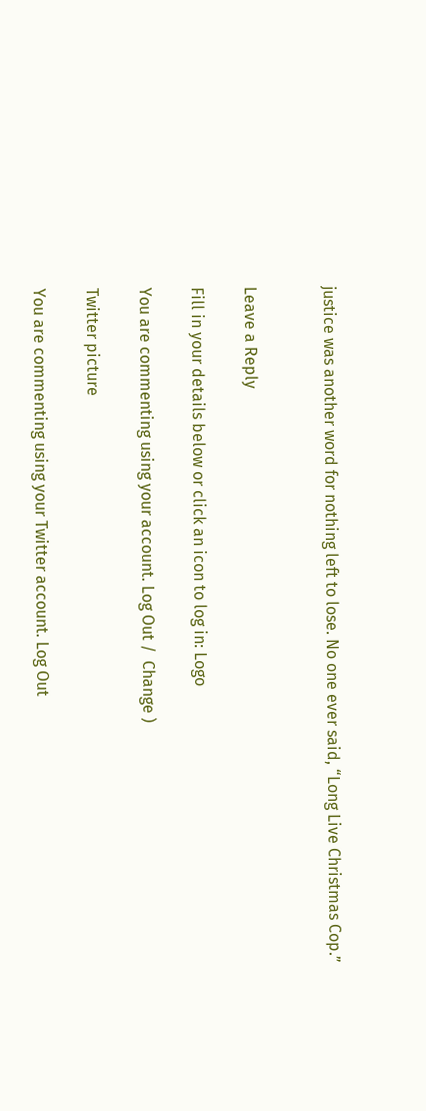justice was another word for nothing left to lose. No one ever said, “Long Live Christmas Cop.”


Leave a Reply

Fill in your details below or click an icon to log in: Logo

You are commenting using your account. Log Out /  Change )

Twitter picture

You are commenting using your Twitter account. Log Out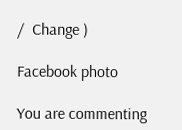/  Change )

Facebook photo

You are commenting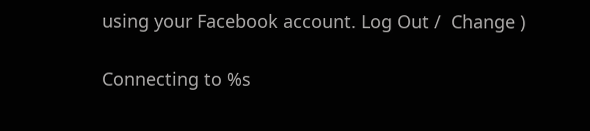using your Facebook account. Log Out /  Change )

Connecting to %s